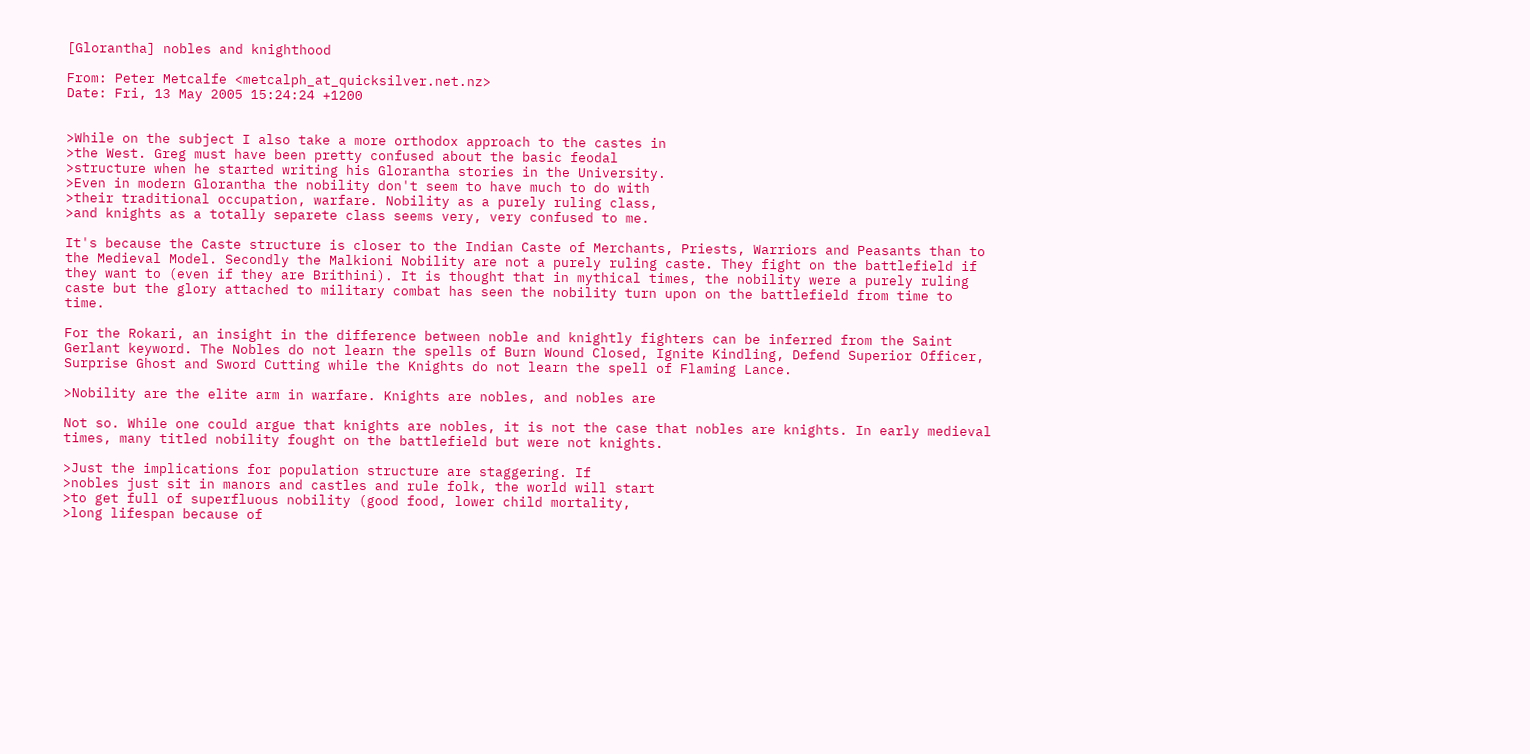[Glorantha] nobles and knighthood

From: Peter Metcalfe <metcalph_at_quicksilver.net.nz>
Date: Fri, 13 May 2005 15:24:24 +1200


>While on the subject I also take a more orthodox approach to the castes in
>the West. Greg must have been pretty confused about the basic feodal
>structure when he started writing his Glorantha stories in the University.
>Even in modern Glorantha the nobility don't seem to have much to do with
>their traditional occupation, warfare. Nobility as a purely ruling class,
>and knights as a totally separete class seems very, very confused to me.

It's because the Caste structure is closer to the Indian Caste of Merchants, Priests, Warriors and Peasants than to the Medieval Model. Secondly the Malkioni Nobility are not a purely ruling caste. They fight on the battlefield if they want to (even if they are Brithini). It is thought that in mythical times, the nobility were a purely ruling caste but the glory attached to military combat has seen the nobility turn upon on the battlefield from time to time.

For the Rokari, an insight in the difference between noble and knightly fighters can be inferred from the Saint Gerlant keyword. The Nobles do not learn the spells of Burn Wound Closed, Ignite Kindling, Defend Superior Officer, Surprise Ghost and Sword Cutting while the Knights do not learn the spell of Flaming Lance.

>Nobility are the elite arm in warfare. Knights are nobles, and nobles are

Not so. While one could argue that knights are nobles, it is not the case that nobles are knights. In early medieval times, many titled nobility fought on the battlefield but were not knights.

>Just the implications for population structure are staggering. If
>nobles just sit in manors and castles and rule folk, the world will start
>to get full of superfluous nobility (good food, lower child mortality,
>long lifespan because of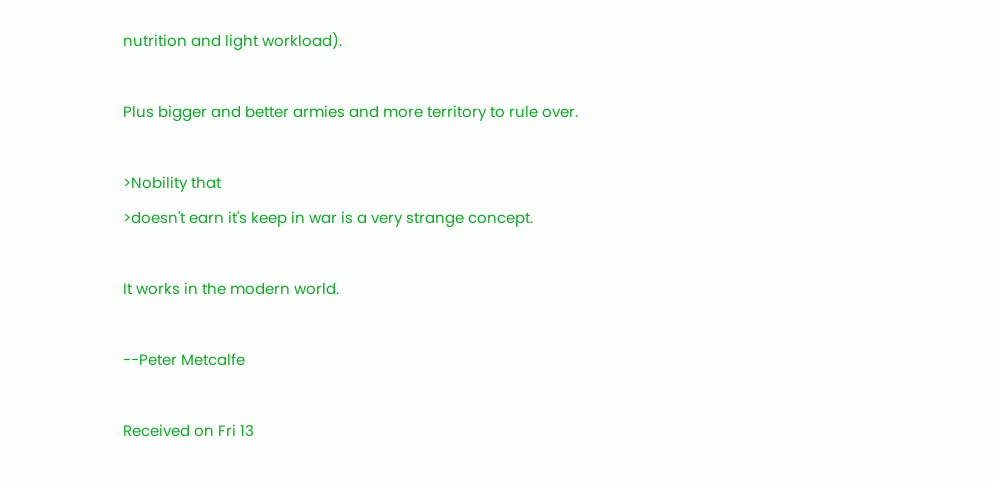nutrition and light workload).

Plus bigger and better armies and more territory to rule over.

>Nobility that
>doesn't earn it's keep in war is a very strange concept.

It works in the modern world.

--Peter Metcalfe

Received on Fri 13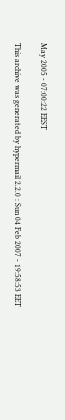May 2005 - 07:00:22 EEST

This archive was generated by hypermail 2.2.0 : Sun 04 Feb 2007 - 19:58:53 EET